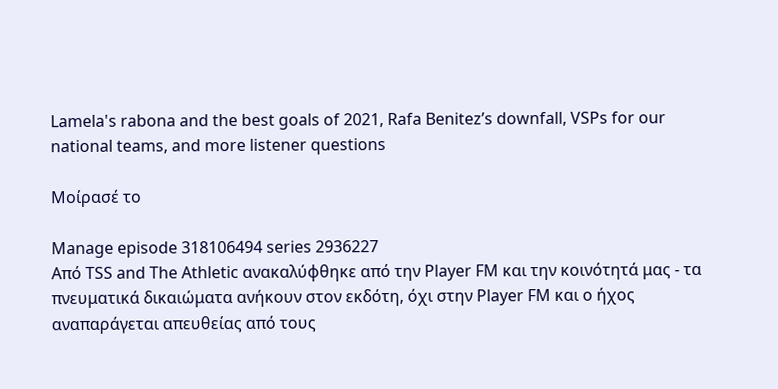Lamela's rabona and the best goals of 2021, Rafa Benitez’s downfall, VSPs for our national teams, and more listener questions

Μοίρασέ το

Manage episode 318106494 series 2936227
Από TSS and The Athletic ανακαλύφθηκε από την Player FM και την κοινότητά μας - τα πνευματικά δικαιώματα ανήκουν στον εκδότη, όχι στην Player FM και ο ήχος αναπαράγεται απευθείας από τους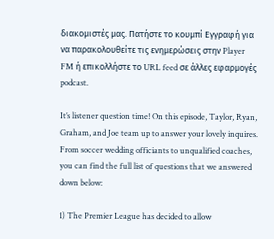διακομιστές μας. Πατήστε το κουμπί Εγγραφή για να παρακολουθείτε τις ενημερώσεις στην Player FM ή επικολλήστε το URL feed σε άλλες εφαρμογές podcast.

It’s listener question time! On this episode, Taylor, Ryan, Graham, and Joe team up to answer your lovely inquires. From soccer wedding officiants to unqualified coaches, you can find the full list of questions that we answered down below:

1) The Premier League has decided to allow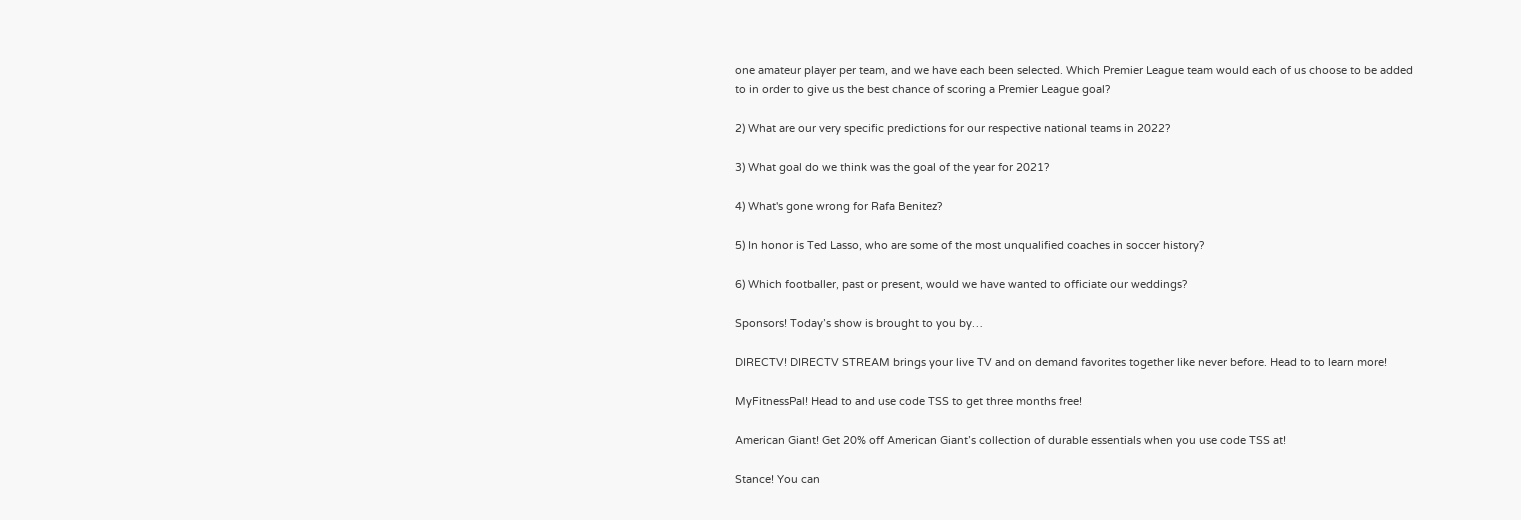one amateur player per team, and we have each been selected. Which Premier League team would each of us choose to be added to in order to give us the best chance of scoring a Premier League goal?

2) What are our very specific predictions for our respective national teams in 2022?

3) What goal do we think was the goal of the year for 2021?

4) What's gone wrong for Rafa Benitez?

5) In honor is Ted Lasso, who are some of the most unqualified coaches in soccer history?

6) Which footballer, past or present, would we have wanted to officiate our weddings?

Sponsors! Today’s show is brought to you by…

DIRECTV! DIRECTV STREAM brings your live TV and on demand favorites together like never before. Head to to learn more!

MyFitnessPal! Head to and use code TSS to get three months free!

American Giant! Get 20% off American Giant’s collection of durable essentials when you use code TSS at!

Stance! You can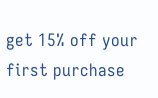get 15% off your first purchase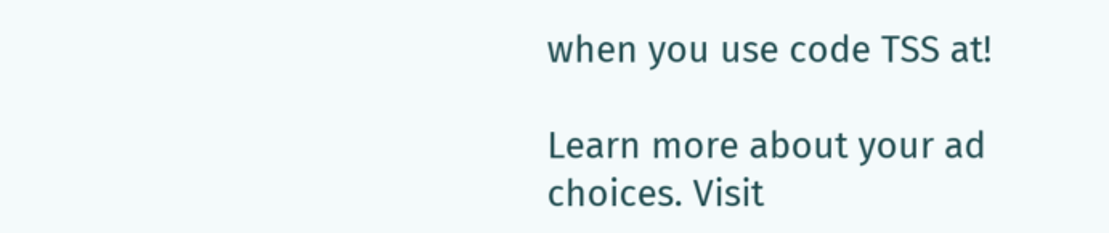when you use code TSS at!

Learn more about your ad choices. Visit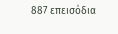887 επεισόδια